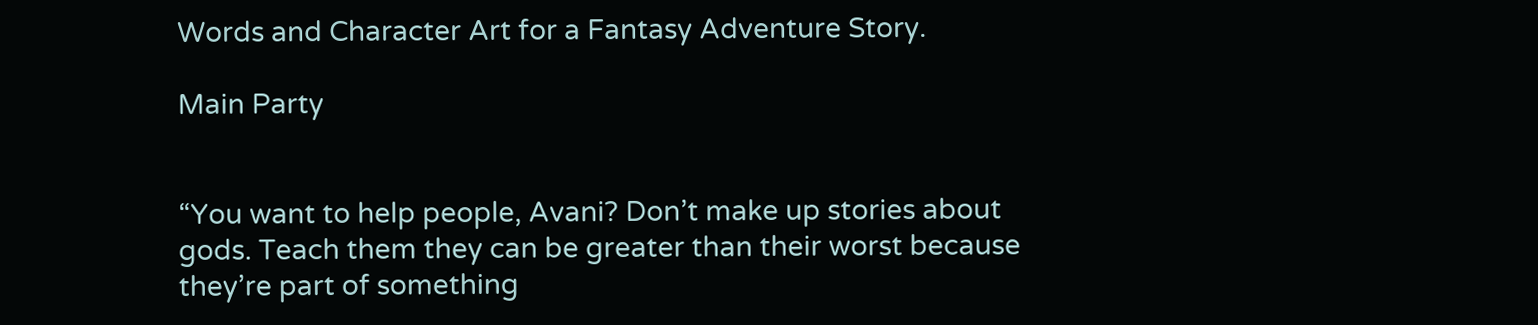Words and Character Art for a Fantasy Adventure Story.

Main Party


“You want to help people, Avani? Don’t make up stories about gods. Teach them they can be greater than their worst because they’re part of something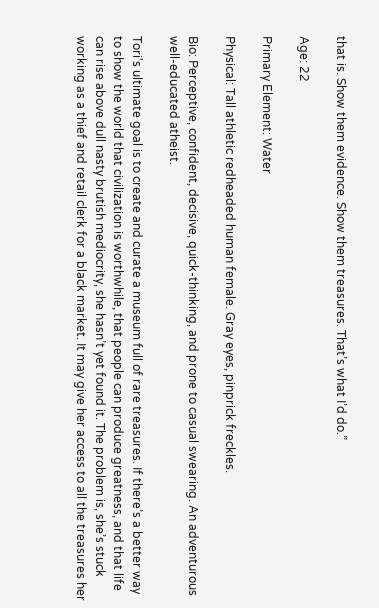that is. Show them evidence. Show them treasures. That’s what I’d do.”

Age: 22

Primary Element: Water

Physical: Tall athletic redheaded human female. Gray eyes, pinprick freckles.

Bio: Perceptive, confident, decisive, quick-thinking, and prone to casual swearing. An adventurous well-educated atheist.

Tori's ultimate goal is to create and curate a museum full of rare treasures. If there’s a better way to show the world that civilization is worthwhile, that people can produce greatness, and that life can rise above dull nasty brutish mediocrity, she hasn’t yet found it. The problem is, she’s stuck working as a thief and retail clerk for a black market. It may give her access to all the treasures her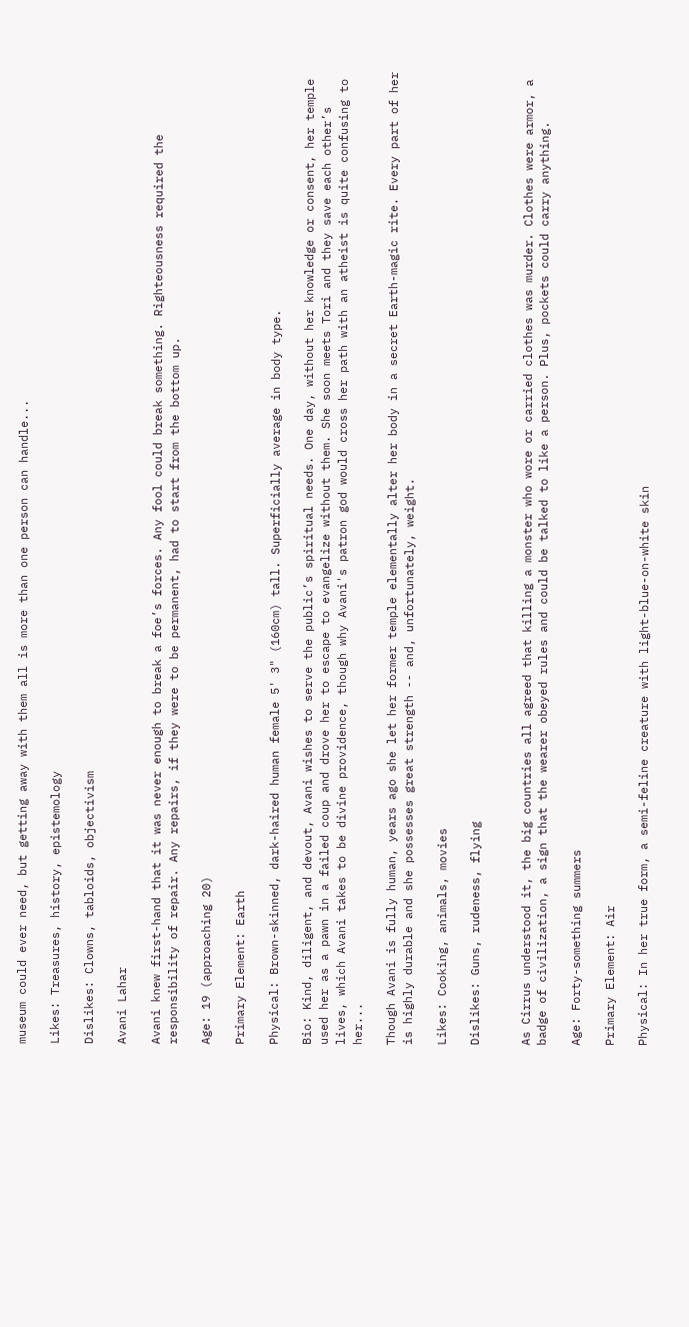museum could ever need, but getting away with them all is more than one person can handle...

Likes: Treasures, history, epistemology

Dislikes: Clowns, tabloids, objectivism

Avani Lahar

Avani knew first-hand that it was never enough to break a foe’s forces. Any fool could break something. Righteousness required the responsibility of repair. Any repairs, if they were to be permanent, had to start from the bottom up.

Age: 19 (approaching 20)

Primary Element: Earth

Physical: Brown-skinned, dark-haired human female 5' 3" (160cm) tall. Superficially average in body type.

Bio: Kind, diligent, and devout, Avani wishes to serve the public’s spiritual needs. One day, without her knowledge or consent, her temple used her as a pawn in a failed coup and drove her to escape to evangelize without them. She soon meets Tori and they save each other’s lives, which Avani takes to be divine providence, though why Avani's patron god would cross her path with an atheist is quite confusing to her...

Though Avani is fully human, years ago she let her former temple elementally alter her body in a secret Earth-magic rite. Every part of her is highly durable and she possesses great strength -- and, unfortunately, weight.

Likes: Cooking, animals, movies

Dislikes: Guns, rudeness, flying


As Cirrus understood it, the big countries all agreed that killing a monster who wore or carried clothes was murder. Clothes were armor, a badge of civilization, a sign that the wearer obeyed rules and could be talked to like a person. Plus, pockets could carry anything.

Age: Forty-something summers

Primary Element: Air

Physical: In her true form, a semi-feline creature with light-blue-on-white skin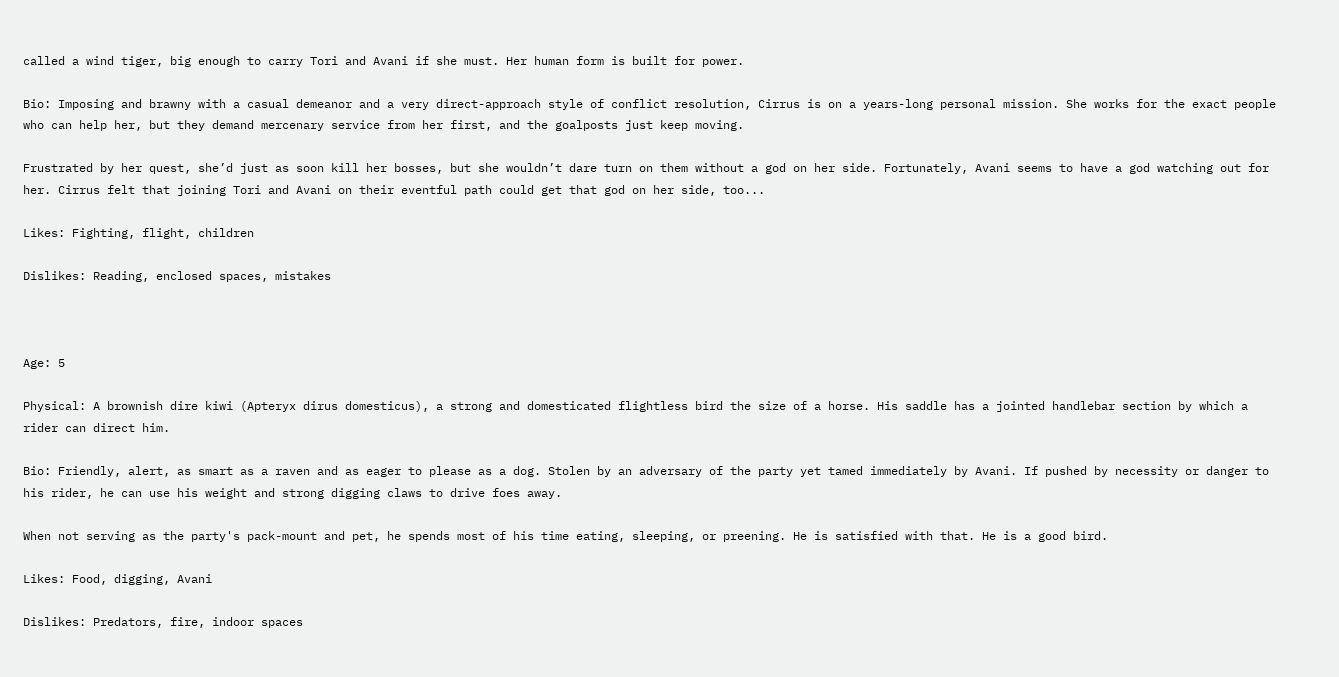called a wind tiger, big enough to carry Tori and Avani if she must. Her human form is built for power.

Bio: Imposing and brawny with a casual demeanor and a very direct-approach style of conflict resolution, Cirrus is on a years-long personal mission. She works for the exact people who can help her, but they demand mercenary service from her first, and the goalposts just keep moving.

Frustrated by her quest, she’d just as soon kill her bosses, but she wouldn’t dare turn on them without a god on her side. Fortunately, Avani seems to have a god watching out for her. Cirrus felt that joining Tori and Avani on their eventful path could get that god on her side, too...

Likes: Fighting, flight, children

Dislikes: Reading, enclosed spaces, mistakes



Age: 5

Physical: A brownish dire kiwi (Apteryx dirus domesticus), a strong and domesticated flightless bird the size of a horse. His saddle has a jointed handlebar section by which a rider can direct him.

Bio: Friendly, alert, as smart as a raven and as eager to please as a dog. Stolen by an adversary of the party yet tamed immediately by Avani. If pushed by necessity or danger to his rider, he can use his weight and strong digging claws to drive foes away.

When not serving as the party's pack-mount and pet, he spends most of his time eating, sleeping, or preening. He is satisfied with that. He is a good bird.

Likes: Food, digging, Avani

Dislikes: Predators, fire, indoor spaces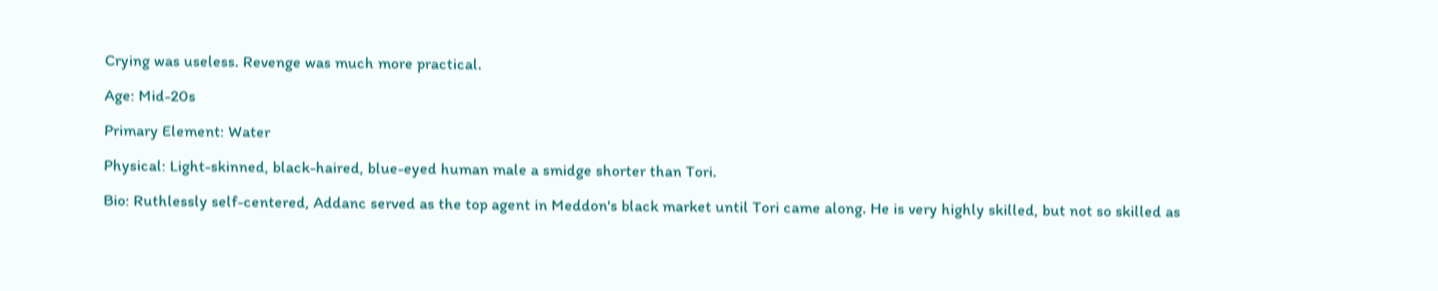Crying was useless. Revenge was much more practical.

Age: Mid-20s

Primary Element: Water

Physical: Light-skinned, black-haired, blue-eyed human male a smidge shorter than Tori.

Bio: Ruthlessly self-centered, Addanc served as the top agent in Meddon's black market until Tori came along. He is very highly skilled, but not so skilled as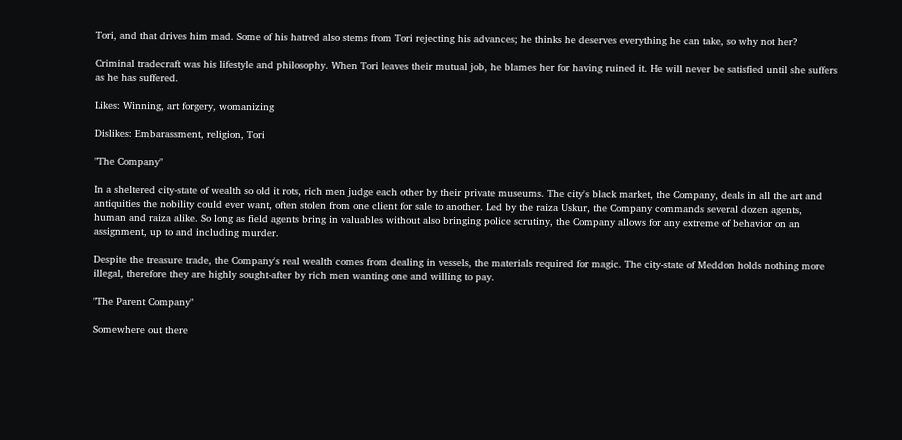Tori, and that drives him mad. Some of his hatred also stems from Tori rejecting his advances; he thinks he deserves everything he can take, so why not her?

Criminal tradecraft was his lifestyle and philosophy. When Tori leaves their mutual job, he blames her for having ruined it. He will never be satisfied until she suffers as he has suffered.

Likes: Winning, art forgery, womanizing

Dislikes: Embarassment, religion, Tori

"The Company"

In a sheltered city-state of wealth so old it rots, rich men judge each other by their private museums. The city's black market, the Company, deals in all the art and antiquities the nobility could ever want, often stolen from one client for sale to another. Led by the raiza Uskur, the Company commands several dozen agents, human and raiza alike. So long as field agents bring in valuables without also bringing police scrutiny, the Company allows for any extreme of behavior on an assignment, up to and including murder.

Despite the treasure trade, the Company's real wealth comes from dealing in vessels, the materials required for magic. The city-state of Meddon holds nothing more illegal, therefore they are highly sought-after by rich men wanting one and willing to pay.

"The Parent Company"

Somewhere out there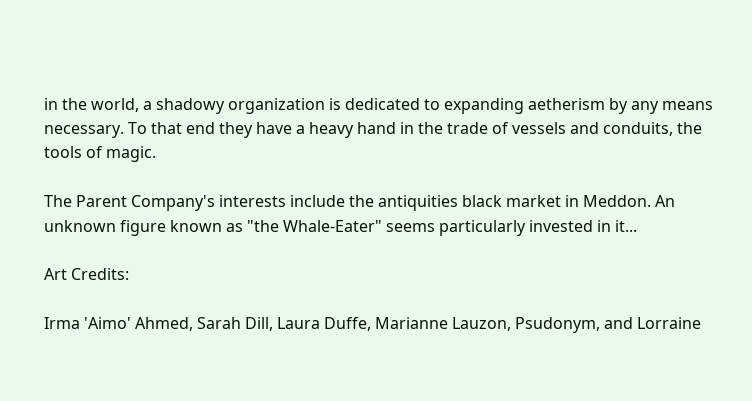in the world, a shadowy organization is dedicated to expanding aetherism by any means necessary. To that end they have a heavy hand in the trade of vessels and conduits, the tools of magic.

The Parent Company's interests include the antiquities black market in Meddon. An unknown figure known as "the Whale-Eater" seems particularly invested in it...

Art Credits:

Irma 'Aimo' Ahmed, Sarah Dill, Laura Duffe, Marianne Lauzon, Psudonym, and Lorraine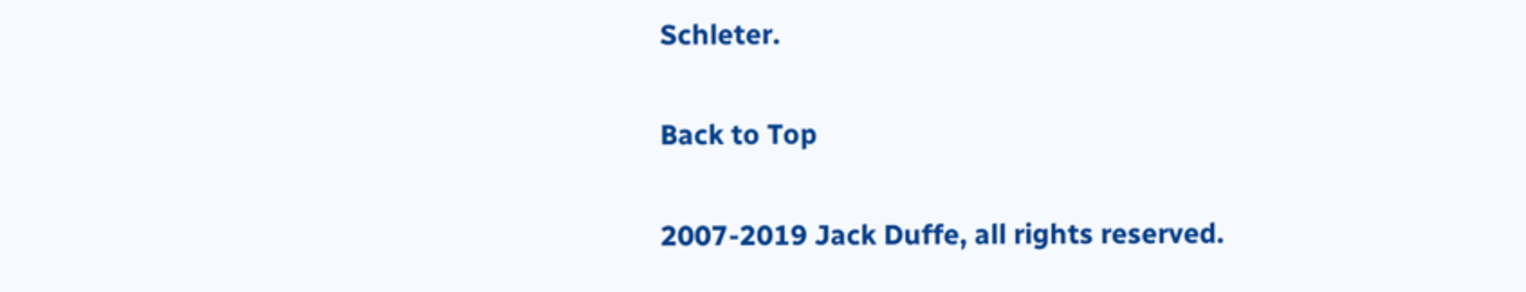Schleter.

Back to Top

2007-2019 Jack Duffe, all rights reserved.